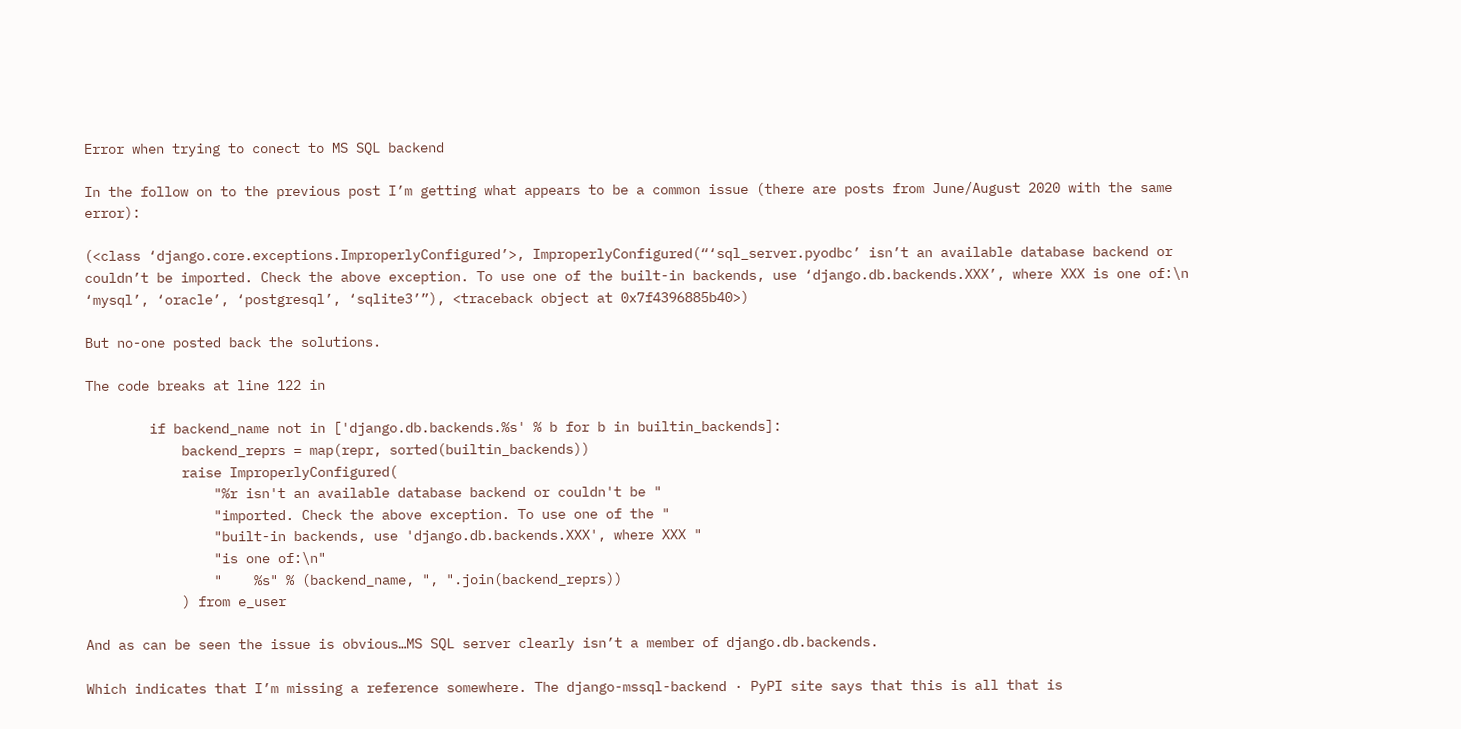Error when trying to conect to MS SQL backend

In the follow on to the previous post I’m getting what appears to be a common issue (there are posts from June/August 2020 with the same error):

(<class ‘django.core.exceptions.ImproperlyConfigured’>, ImproperlyConfigured(“‘sql_server.pyodbc’ isn’t an available database backend or couldn’t be imported. Check the above exception. To use one of the built-in backends, use ‘django.db.backends.XXX’, where XXX is one of:\n ‘mysql’, ‘oracle’, ‘postgresql’, ‘sqlite3’”), <traceback object at 0x7f4396885b40>)

But no-one posted back the solutions.

The code breaks at line 122 in

        if backend_name not in ['django.db.backends.%s' % b for b in builtin_backends]:
            backend_reprs = map(repr, sorted(builtin_backends))
            raise ImproperlyConfigured(
                "%r isn't an available database backend or couldn't be "
                "imported. Check the above exception. To use one of the "
                "built-in backends, use 'django.db.backends.XXX', where XXX "
                "is one of:\n"
                "    %s" % (backend_name, ", ".join(backend_reprs))
            ) from e_user

And as can be seen the issue is obvious…MS SQL server clearly isn’t a member of django.db.backends.

Which indicates that I’m missing a reference somewhere. The django-mssql-backend · PyPI site says that this is all that is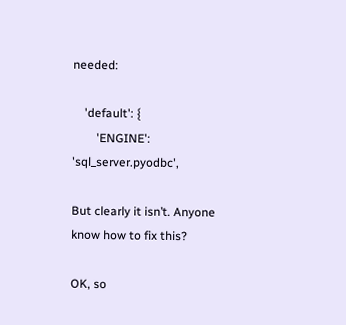needed:

    'default': {
        'ENGINE': 'sql_server.pyodbc',

But clearly it isn’t. Anyone know how to fix this?

OK, so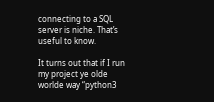connecting to a SQL server is niche. That’s useful to know.

It turns out that if I run my project ye olde worlde way “python3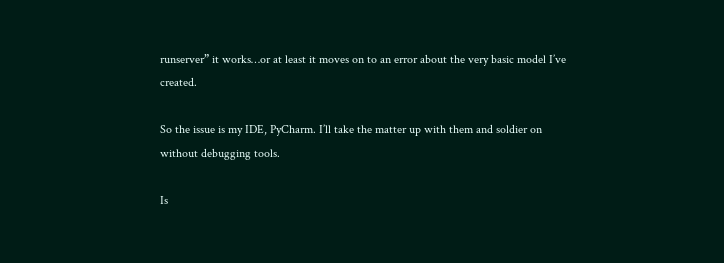runserver” it works…or at least it moves on to an error about the very basic model I’ve created.

So the issue is my IDE, PyCharm. I’ll take the matter up with them and soldier on without debugging tools.

Is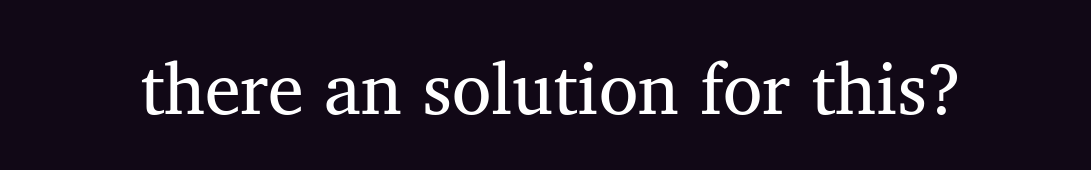there an solution for this?